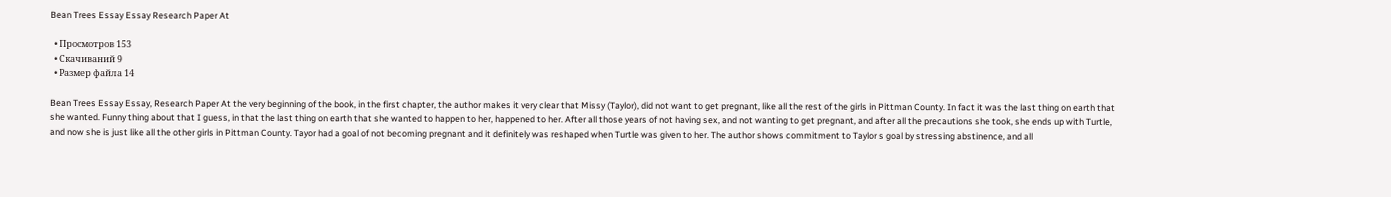Bean Trees Essay Essay Research Paper At

  • Просмотров 153
  • Скачиваний 9
  • Размер файла 14

Bean Trees Essay Essay, Research Paper At the very beginning of the book, in the first chapter, the author makes it very clear that Missy (Taylor), did not want to get pregnant, like all the rest of the girls in Pittman County. In fact it was the last thing on earth that she wanted. Funny thing about that I guess, in that the last thing on earth that she wanted to happen to her, happened to her. After all those years of not having sex, and not wanting to get pregnant, and after all the precautions she took, she ends up with Turtle, and now she is just like all the other girls in Pittman County. Tayor had a goal of not becoming pregnant and it definitely was reshaped when Turtle was given to her. The author shows commitment to Taylor s goal by stressing abstinence, and all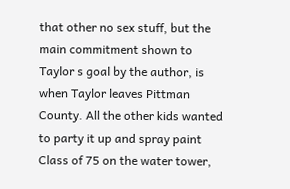that other no sex stuff, but the main commitment shown to Taylor s goal by the author, is when Taylor leaves Pittman County. All the other kids wanted to party it up and spray paint Class of 75 on the water tower,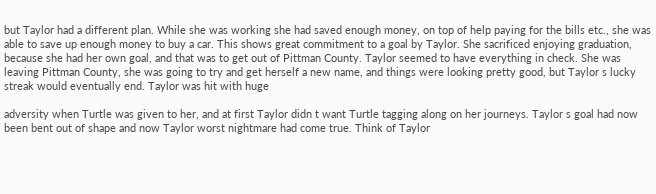but Taylor had a different plan. While she was working she had saved enough money, on top of help paying for the bills etc., she was able to save up enough money to buy a car. This shows great commitment to a goal by Taylor. She sacrificed enjoying graduation, because she had her own goal, and that was to get out of Pittman County. Taylor seemed to have everything in check. She was leaving Pittman County, she was going to try and get herself a new name, and things were looking pretty good, but Taylor s lucky streak would eventually end. Taylor was hit with huge

adversity when Turtle was given to her, and at first Taylor didn t want Turtle tagging along on her journeys. Taylor s goal had now been bent out of shape and now Taylor worst nightmare had come true. Think of Taylor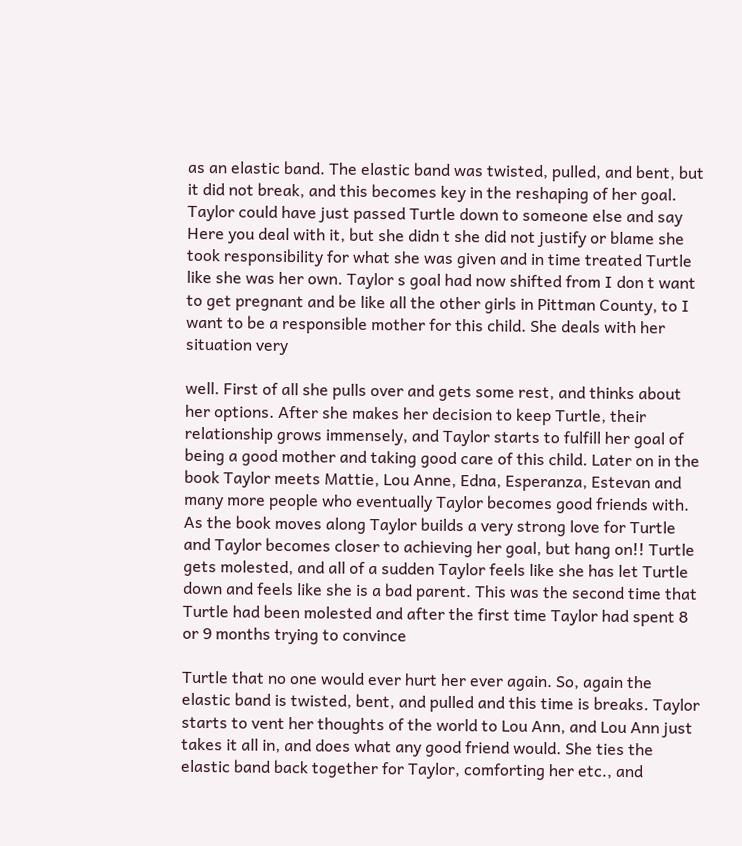as an elastic band. The elastic band was twisted, pulled, and bent, but it did not break, and this becomes key in the reshaping of her goal. Taylor could have just passed Turtle down to someone else and say Here you deal with it, but she didn t she did not justify or blame she took responsibility for what she was given and in time treated Turtle like she was her own. Taylor s goal had now shifted from I don t want to get pregnant and be like all the other girls in Pittman County, to I want to be a responsible mother for this child. She deals with her situation very

well. First of all she pulls over and gets some rest, and thinks about her options. After she makes her decision to keep Turtle, their relationship grows immensely, and Taylor starts to fulfill her goal of being a good mother and taking good care of this child. Later on in the book Taylor meets Mattie, Lou Anne, Edna, Esperanza, Estevan and many more people who eventually Taylor becomes good friends with. As the book moves along Taylor builds a very strong love for Turtle and Taylor becomes closer to achieving her goal, but hang on!! Turtle gets molested, and all of a sudden Taylor feels like she has let Turtle down and feels like she is a bad parent. This was the second time that Turtle had been molested and after the first time Taylor had spent 8 or 9 months trying to convince

Turtle that no one would ever hurt her ever again. So, again the elastic band is twisted, bent, and pulled and this time is breaks. Taylor starts to vent her thoughts of the world to Lou Ann, and Lou Ann just takes it all in, and does what any good friend would. She ties the elastic band back together for Taylor, comforting her etc., and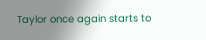Taylor once again starts to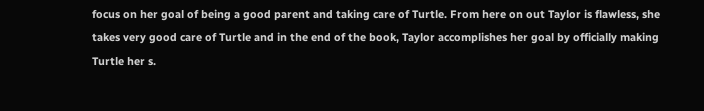focus on her goal of being a good parent and taking care of Turtle. From here on out Taylor is flawless, she takes very good care of Turtle and in the end of the book, Taylor accomplishes her goal by officially making Turtle her s.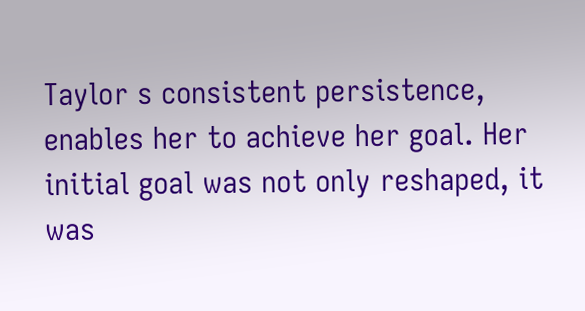Taylor s consistent persistence, enables her to achieve her goal. Her initial goal was not only reshaped, it was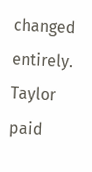changed entirely. Taylor paid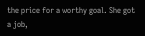the price for a worthy goal. She got a job,